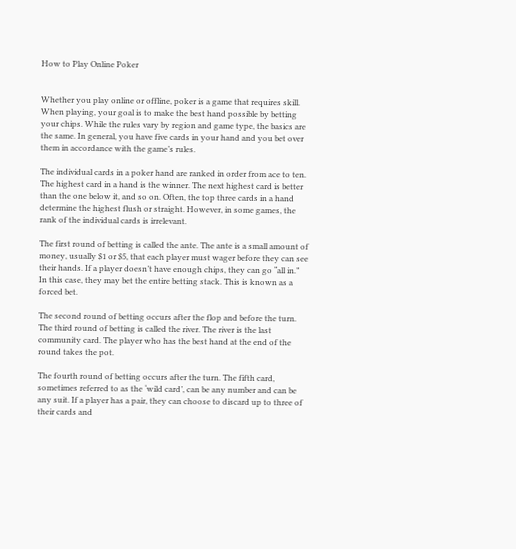How to Play Online Poker


Whether you play online or offline, poker is a game that requires skill. When playing, your goal is to make the best hand possible by betting your chips. While the rules vary by region and game type, the basics are the same. In general, you have five cards in your hand and you bet over them in accordance with the game’s rules.

The individual cards in a poker hand are ranked in order from ace to ten. The highest card in a hand is the winner. The next highest card is better than the one below it, and so on. Often, the top three cards in a hand determine the highest flush or straight. However, in some games, the rank of the individual cards is irrelevant.

The first round of betting is called the ante. The ante is a small amount of money, usually $1 or $5, that each player must wager before they can see their hands. If a player doesn’t have enough chips, they can go “all in.” In this case, they may bet the entire betting stack. This is known as a forced bet.

The second round of betting occurs after the flop and before the turn. The third round of betting is called the river. The river is the last community card. The player who has the best hand at the end of the round takes the pot.

The fourth round of betting occurs after the turn. The fifth card, sometimes referred to as the ‘wild card’, can be any number and can be any suit. If a player has a pair, they can choose to discard up to three of their cards and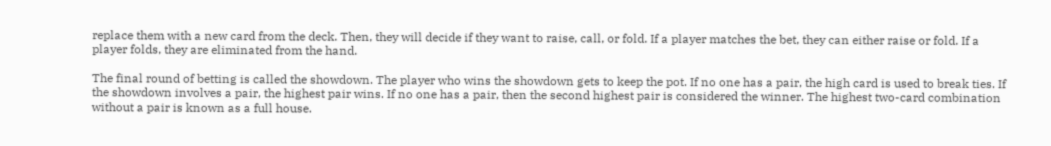replace them with a new card from the deck. Then, they will decide if they want to raise, call, or fold. If a player matches the bet, they can either raise or fold. If a player folds, they are eliminated from the hand.

The final round of betting is called the showdown. The player who wins the showdown gets to keep the pot. If no one has a pair, the high card is used to break ties. If the showdown involves a pair, the highest pair wins. If no one has a pair, then the second highest pair is considered the winner. The highest two-card combination without a pair is known as a full house.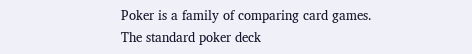Poker is a family of comparing card games. The standard poker deck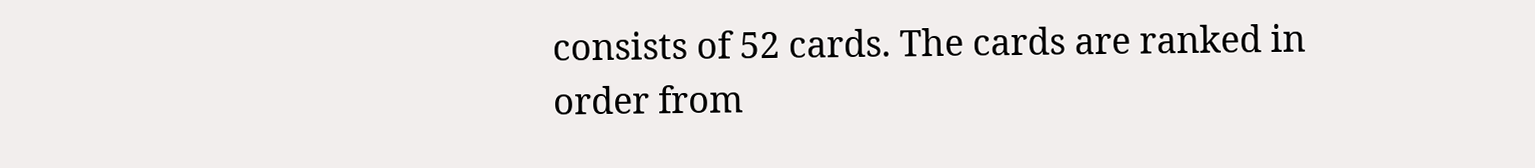consists of 52 cards. The cards are ranked in order from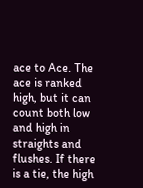ace to Ace. The ace is ranked high, but it can count both low and high in straights and flushes. If there is a tie, the high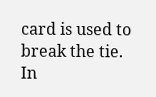card is used to break the tie. In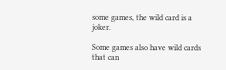some games, the wild card is a joker.

Some games also have wild cards that can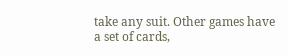take any suit. Other games have a set of cards,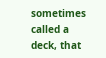sometimes called a deck, that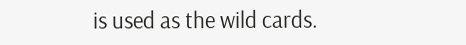is used as the wild cards.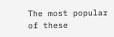The most popular of these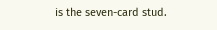is the seven-card stud.